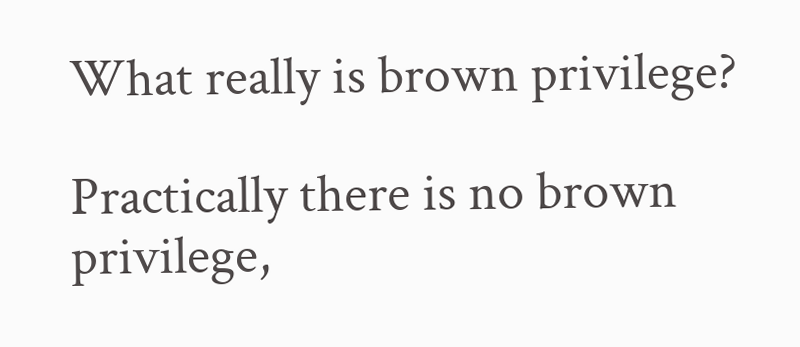What really is brown privilege?

Practically there is no brown privilege,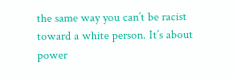the same way you can’t be racist toward a white person. It’s about power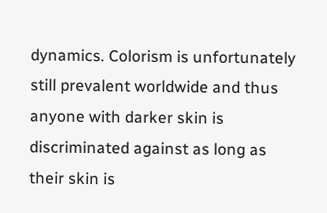dynamics. Colorism is unfortunately still prevalent worldwide and thus anyone with darker skin is discriminated against as long as their skin is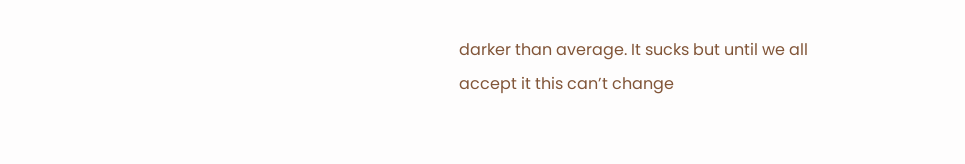darker than average. It sucks but until we all accept it this can’t change